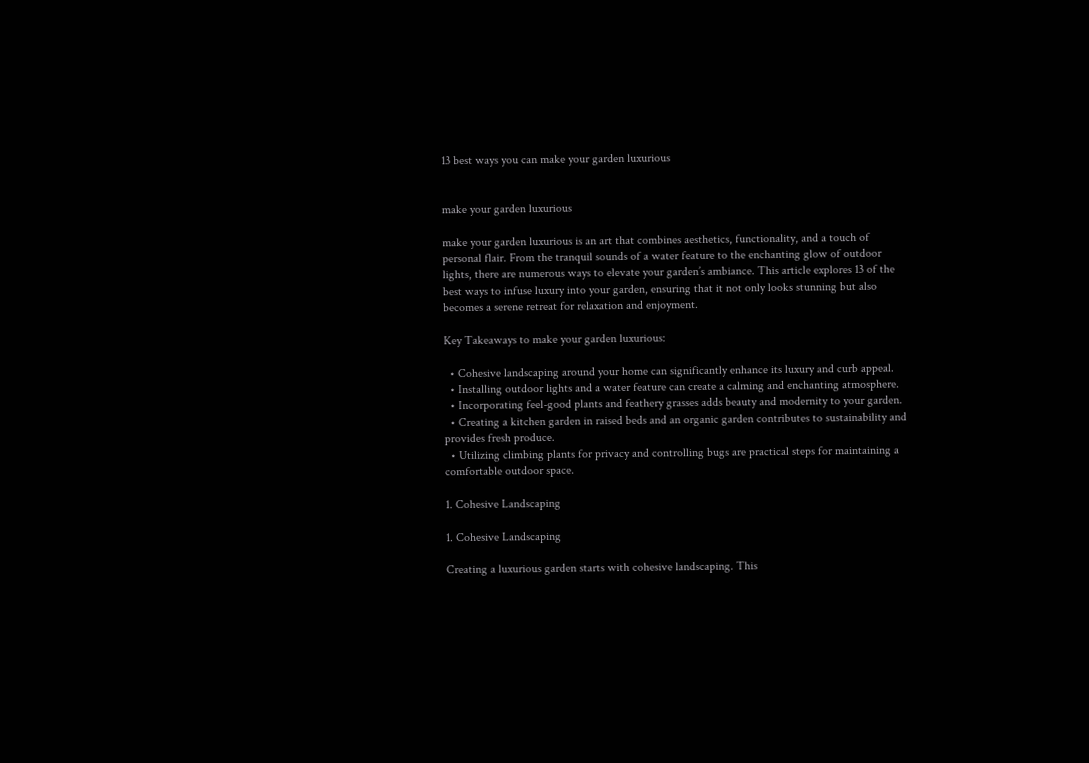13 best ways you can make your garden luxurious


make your garden luxurious

make your garden luxurious is an art that combines aesthetics, functionality, and a touch of personal flair. From the tranquil sounds of a water feature to the enchanting glow of outdoor lights, there are numerous ways to elevate your garden’s ambiance. This article explores 13 of the best ways to infuse luxury into your garden, ensuring that it not only looks stunning but also becomes a serene retreat for relaxation and enjoyment.

Key Takeaways to make your garden luxurious:

  • Cohesive landscaping around your home can significantly enhance its luxury and curb appeal.
  • Installing outdoor lights and a water feature can create a calming and enchanting atmosphere.
  • Incorporating feel-good plants and feathery grasses adds beauty and modernity to your garden.
  • Creating a kitchen garden in raised beds and an organic garden contributes to sustainability and provides fresh produce.
  • Utilizing climbing plants for privacy and controlling bugs are practical steps for maintaining a comfortable outdoor space.

1. Cohesive Landscaping

1. Cohesive Landscaping

Creating a luxurious garden starts with cohesive landscaping. This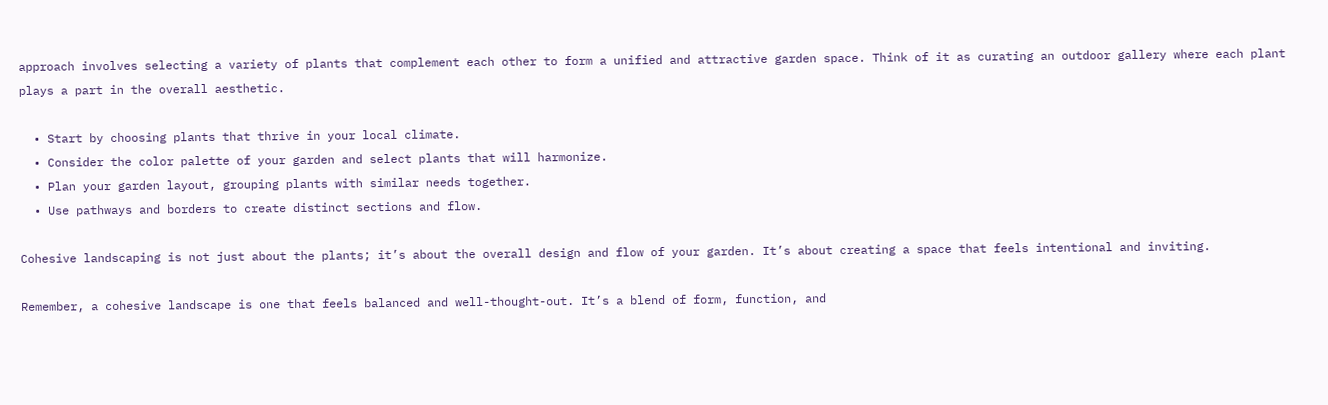approach involves selecting a variety of plants that complement each other to form a unified and attractive garden space. Think of it as curating an outdoor gallery where each plant plays a part in the overall aesthetic.

  • Start by choosing plants that thrive in your local climate.
  • Consider the color palette of your garden and select plants that will harmonize.
  • Plan your garden layout, grouping plants with similar needs together.
  • Use pathways and borders to create distinct sections and flow.

Cohesive landscaping is not just about the plants; it’s about the overall design and flow of your garden. It’s about creating a space that feels intentional and inviting.

Remember, a cohesive landscape is one that feels balanced and well-thought-out. It’s a blend of form, function, and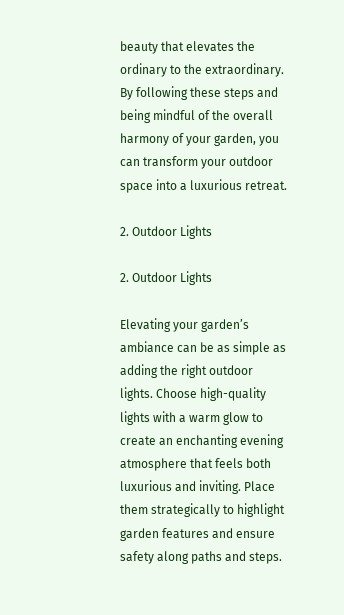beauty that elevates the ordinary to the extraordinary. By following these steps and being mindful of the overall harmony of your garden, you can transform your outdoor space into a luxurious retreat.

2. Outdoor Lights

2. Outdoor Lights

Elevating your garden’s ambiance can be as simple as adding the right outdoor lights. Choose high-quality lights with a warm glow to create an enchanting evening atmosphere that feels both luxurious and inviting. Place them strategically to highlight garden features and ensure safety along paths and steps.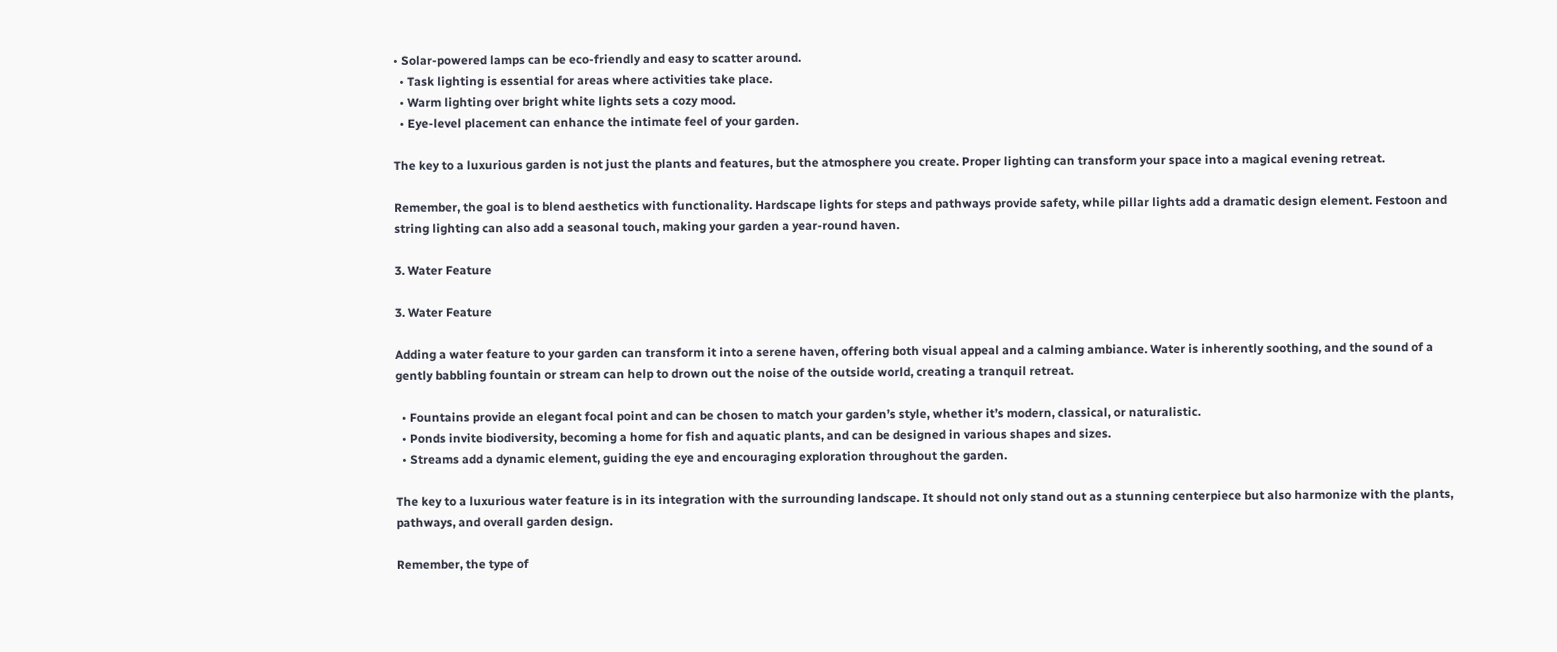• Solar-powered lamps can be eco-friendly and easy to scatter around.
  • Task lighting is essential for areas where activities take place.
  • Warm lighting over bright white lights sets a cozy mood.
  • Eye-level placement can enhance the intimate feel of your garden.

The key to a luxurious garden is not just the plants and features, but the atmosphere you create. Proper lighting can transform your space into a magical evening retreat.

Remember, the goal is to blend aesthetics with functionality. Hardscape lights for steps and pathways provide safety, while pillar lights add a dramatic design element. Festoon and string lighting can also add a seasonal touch, making your garden a year-round haven.

3. Water Feature

3. Water Feature

Adding a water feature to your garden can transform it into a serene haven, offering both visual appeal and a calming ambiance. Water is inherently soothing, and the sound of a gently babbling fountain or stream can help to drown out the noise of the outside world, creating a tranquil retreat.

  • Fountains provide an elegant focal point and can be chosen to match your garden’s style, whether it’s modern, classical, or naturalistic.
  • Ponds invite biodiversity, becoming a home for fish and aquatic plants, and can be designed in various shapes and sizes.
  • Streams add a dynamic element, guiding the eye and encouraging exploration throughout the garden.

The key to a luxurious water feature is in its integration with the surrounding landscape. It should not only stand out as a stunning centerpiece but also harmonize with the plants, pathways, and overall garden design.

Remember, the type of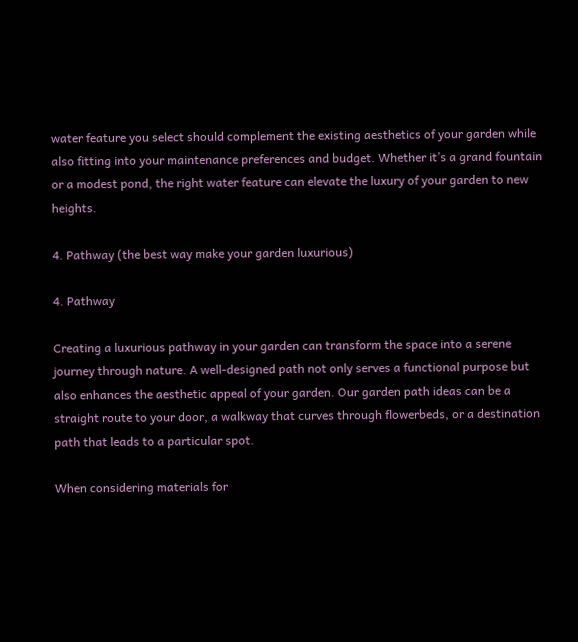water feature you select should complement the existing aesthetics of your garden while also fitting into your maintenance preferences and budget. Whether it’s a grand fountain or a modest pond, the right water feature can elevate the luxury of your garden to new heights.

4. Pathway (the best way make your garden luxurious)

4. Pathway

Creating a luxurious pathway in your garden can transform the space into a serene journey through nature. A well-designed path not only serves a functional purpose but also enhances the aesthetic appeal of your garden. Our garden path ideas can be a straight route to your door, a walkway that curves through flowerbeds, or a destination path that leads to a particular spot.

When considering materials for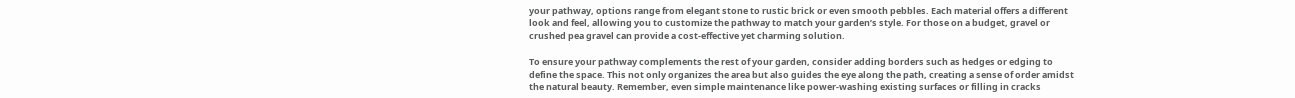your pathway, options range from elegant stone to rustic brick or even smooth pebbles. Each material offers a different look and feel, allowing you to customize the pathway to match your garden’s style. For those on a budget, gravel or crushed pea gravel can provide a cost-effective yet charming solution.

To ensure your pathway complements the rest of your garden, consider adding borders such as hedges or edging to define the space. This not only organizes the area but also guides the eye along the path, creating a sense of order amidst the natural beauty. Remember, even simple maintenance like power-washing existing surfaces or filling in cracks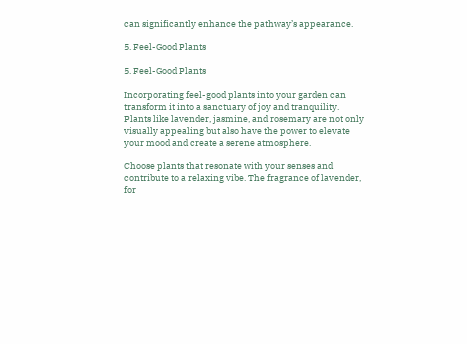can significantly enhance the pathway’s appearance.

5. Feel-Good Plants

5. Feel-Good Plants

Incorporating feel-good plants into your garden can transform it into a sanctuary of joy and tranquility. Plants like lavender, jasmine, and rosemary are not only visually appealing but also have the power to elevate your mood and create a serene atmosphere.

Choose plants that resonate with your senses and contribute to a relaxing vibe. The fragrance of lavender, for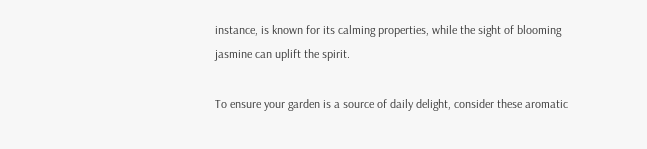instance, is known for its calming properties, while the sight of blooming jasmine can uplift the spirit.

To ensure your garden is a source of daily delight, consider these aromatic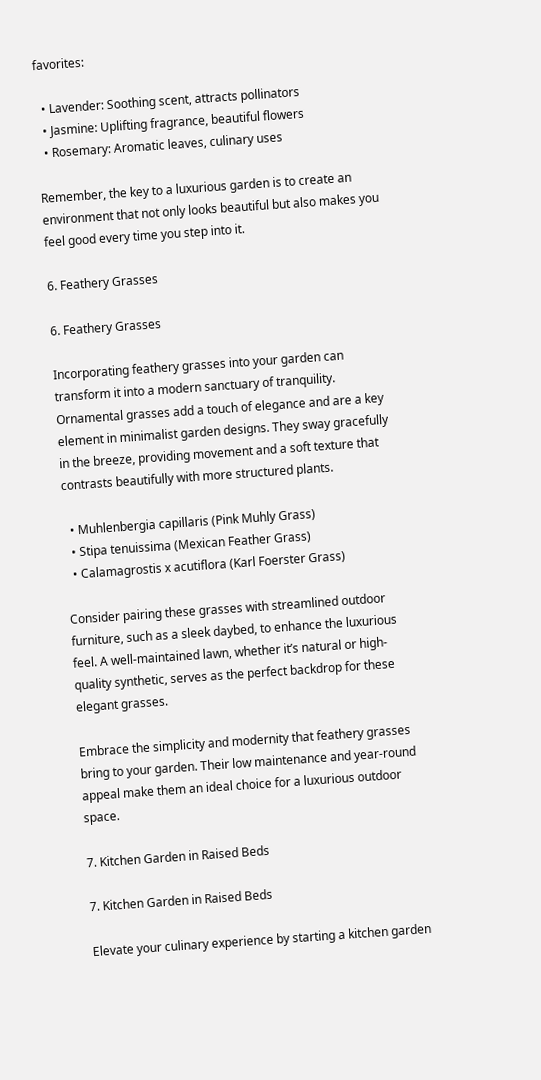favorites:

  • Lavender: Soothing scent, attracts pollinators
  • Jasmine: Uplifting fragrance, beautiful flowers
  • Rosemary: Aromatic leaves, culinary uses

Remember, the key to a luxurious garden is to create an environment that not only looks beautiful but also makes you feel good every time you step into it.

6. Feathery Grasses

6. Feathery Grasses

Incorporating feathery grasses into your garden can transform it into a modern sanctuary of tranquility. Ornamental grasses add a touch of elegance and are a key element in minimalist garden designs. They sway gracefully in the breeze, providing movement and a soft texture that contrasts beautifully with more structured plants.

  • Muhlenbergia capillaris (Pink Muhly Grass)
  • Stipa tenuissima (Mexican Feather Grass)
  • Calamagrostis x acutiflora (Karl Foerster Grass)

Consider pairing these grasses with streamlined outdoor furniture, such as a sleek daybed, to enhance the luxurious feel. A well-maintained lawn, whether it’s natural or high-quality synthetic, serves as the perfect backdrop for these elegant grasses.

Embrace the simplicity and modernity that feathery grasses bring to your garden. Their low maintenance and year-round appeal make them an ideal choice for a luxurious outdoor space.

7. Kitchen Garden in Raised Beds

7. Kitchen Garden in Raised Beds

Elevate your culinary experience by starting a kitchen garden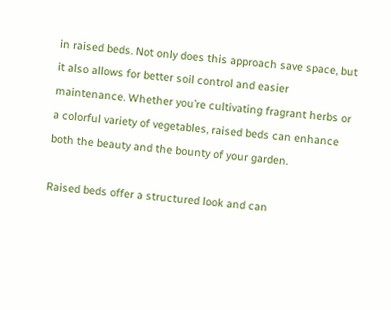in raised beds. Not only does this approach save space, but it also allows for better soil control and easier maintenance. Whether you’re cultivating fragrant herbs or a colorful variety of vegetables, raised beds can enhance both the beauty and the bounty of your garden.

Raised beds offer a structured look and can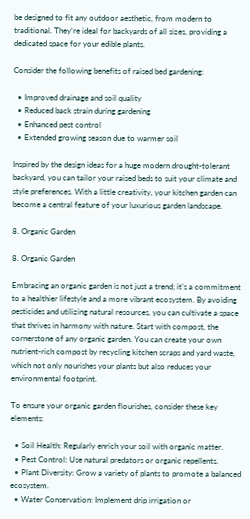be designed to fit any outdoor aesthetic, from modern to traditional. They’re ideal for backyards of all sizes, providing a dedicated space for your edible plants.

Consider the following benefits of raised bed gardening:

  • Improved drainage and soil quality
  • Reduced back strain during gardening
  • Enhanced pest control
  • Extended growing season due to warmer soil

Inspired by the design ideas for a huge modern drought-tolerant backyard, you can tailor your raised beds to suit your climate and style preferences. With a little creativity, your kitchen garden can become a central feature of your luxurious garden landscape.

8. Organic Garden

8. Organic Garden

Embracing an organic garden is not just a trend; it’s a commitment to a healthier lifestyle and a more vibrant ecosystem. By avoiding pesticides and utilizing natural resources, you can cultivate a space that thrives in harmony with nature. Start with compost, the cornerstone of any organic garden. You can create your own nutrient-rich compost by recycling kitchen scraps and yard waste, which not only nourishes your plants but also reduces your environmental footprint.

To ensure your organic garden flourishes, consider these key elements:

  • Soil Health: Regularly enrich your soil with organic matter.
  • Pest Control: Use natural predators or organic repellents.
  • Plant Diversity: Grow a variety of plants to promote a balanced ecosystem.
  • Water Conservation: Implement drip irrigation or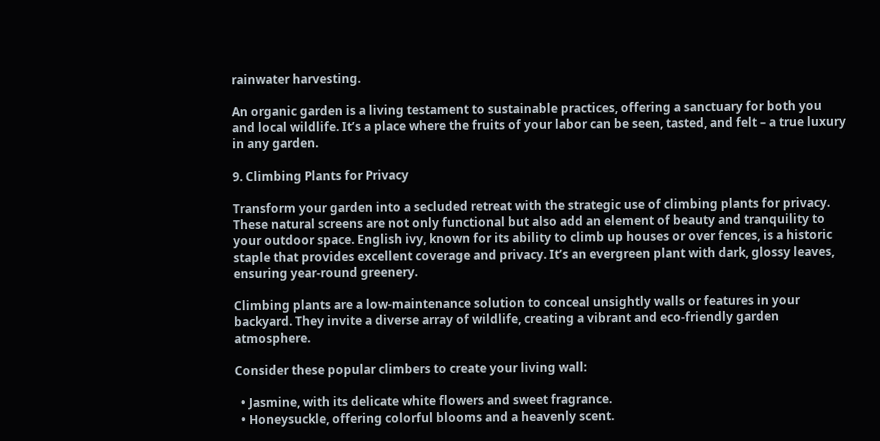rainwater harvesting.

An organic garden is a living testament to sustainable practices, offering a sanctuary for both you and local wildlife. It’s a place where the fruits of your labor can be seen, tasted, and felt – a true luxury in any garden.

9. Climbing Plants for Privacy

Transform your garden into a secluded retreat with the strategic use of climbing plants for privacy. These natural screens are not only functional but also add an element of beauty and tranquility to your outdoor space. English ivy, known for its ability to climb up houses or over fences, is a historic staple that provides excellent coverage and privacy. It’s an evergreen plant with dark, glossy leaves, ensuring year-round greenery.

Climbing plants are a low-maintenance solution to conceal unsightly walls or features in your backyard. They invite a diverse array of wildlife, creating a vibrant and eco-friendly garden atmosphere.

Consider these popular climbers to create your living wall:

  • Jasmine, with its delicate white flowers and sweet fragrance.
  • Honeysuckle, offering colorful blooms and a heavenly scent.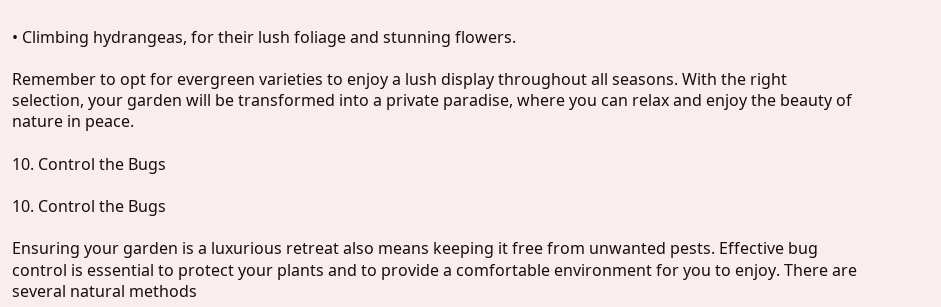• Climbing hydrangeas, for their lush foliage and stunning flowers.

Remember to opt for evergreen varieties to enjoy a lush display throughout all seasons. With the right selection, your garden will be transformed into a private paradise, where you can relax and enjoy the beauty of nature in peace.

10. Control the Bugs

10. Control the Bugs

Ensuring your garden is a luxurious retreat also means keeping it free from unwanted pests. Effective bug control is essential to protect your plants and to provide a comfortable environment for you to enjoy. There are several natural methods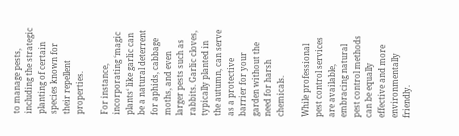to manage pests, including the strategic planting of certain species known for their repellent properties.

For instance, incorporating ‘magic plants‘ like garlic can be a natural deterrent for aphids, cabbage moths, and even larger pests such as rabbits. Garlic cloves, typically planted in the autumn, can serve as a protective barrier for your garden without the need for harsh chemicals.

While professional pest control services are available, embracing natural pest control methods can be equally effective and more environmentally friendly.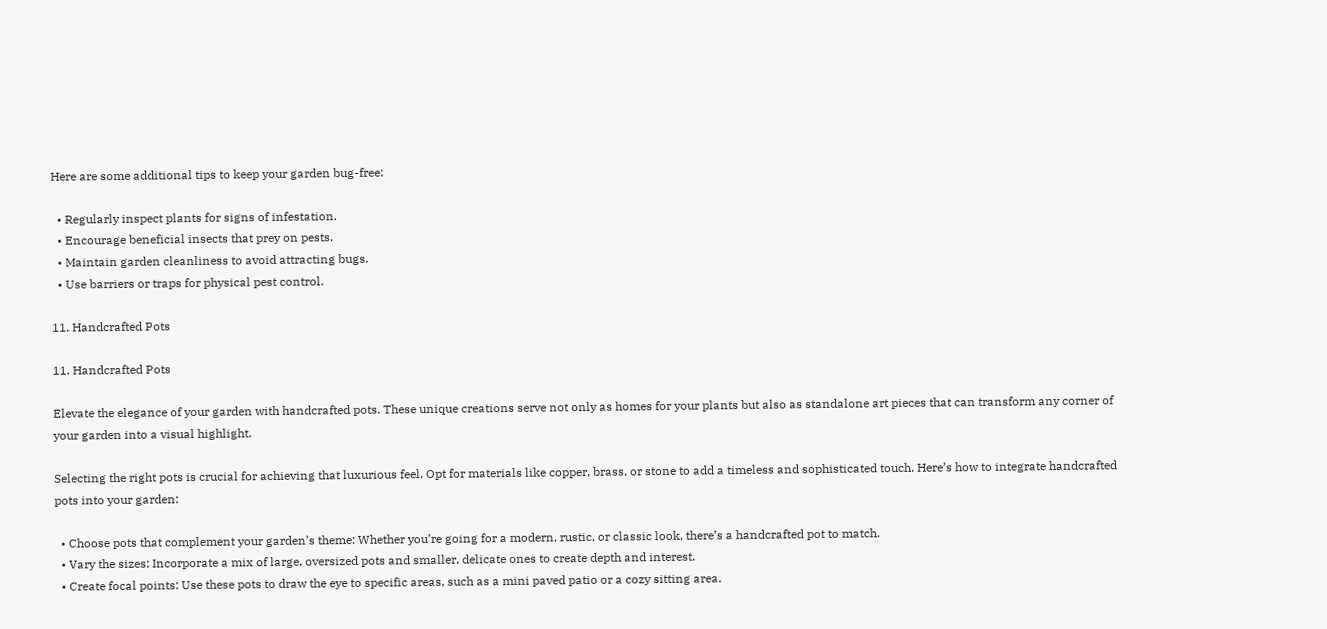Here are some additional tips to keep your garden bug-free:

  • Regularly inspect plants for signs of infestation.
  • Encourage beneficial insects that prey on pests.
  • Maintain garden cleanliness to avoid attracting bugs.
  • Use barriers or traps for physical pest control.

11. Handcrafted Pots

11. Handcrafted Pots

Elevate the elegance of your garden with handcrafted pots. These unique creations serve not only as homes for your plants but also as standalone art pieces that can transform any corner of your garden into a visual highlight.

Selecting the right pots is crucial for achieving that luxurious feel. Opt for materials like copper, brass, or stone to add a timeless and sophisticated touch. Here’s how to integrate handcrafted pots into your garden:

  • Choose pots that complement your garden’s theme: Whether you’re going for a modern, rustic, or classic look, there’s a handcrafted pot to match.
  • Vary the sizes: Incorporate a mix of large, oversized pots and smaller, delicate ones to create depth and interest.
  • Create focal points: Use these pots to draw the eye to specific areas, such as a mini paved patio or a cozy sitting area.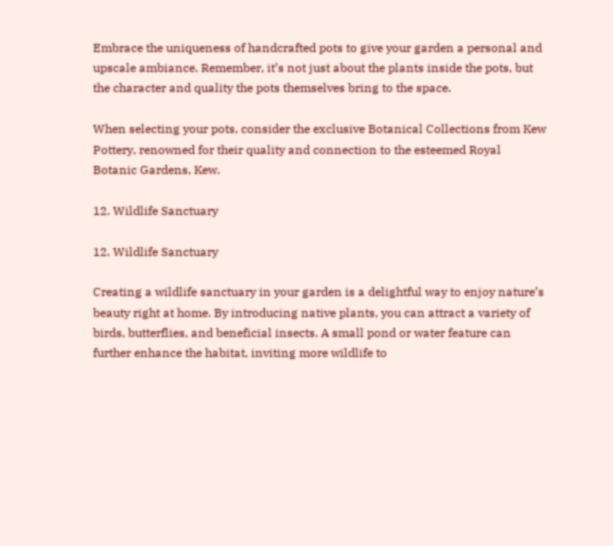Embrace the uniqueness of handcrafted pots to give your garden a personal and upscale ambiance. Remember, it’s not just about the plants inside the pots, but the character and quality the pots themselves bring to the space.

When selecting your pots, consider the exclusive Botanical Collections from Kew Pottery, renowned for their quality and connection to the esteemed Royal Botanic Gardens, Kew.

12. Wildlife Sanctuary

12. Wildlife Sanctuary

Creating a wildlife sanctuary in your garden is a delightful way to enjoy nature’s beauty right at home. By introducing native plants, you can attract a variety of birds, butterflies, and beneficial insects. A small pond or water feature can further enhance the habitat, inviting more wildlife to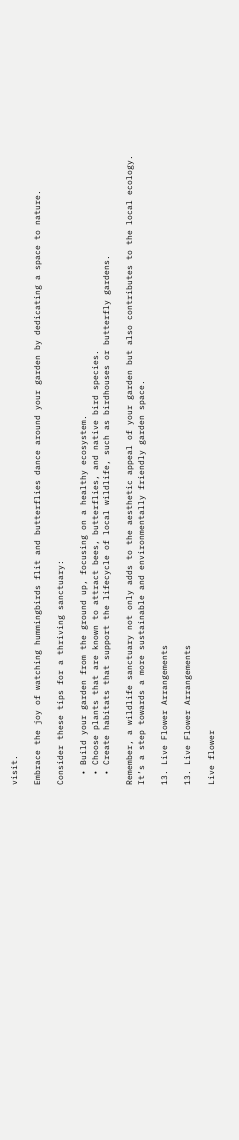visit.

Embrace the joy of watching hummingbirds flit and butterflies dance around your garden by dedicating a space to nature.

Consider these tips for a thriving sanctuary:

  • Build your garden from the ground up, focusing on a healthy ecosystem.
  • Choose plants that are known to attract bees, butterflies, and native bird species.
  • Create habitats that support the lifecycle of local wildlife, such as birdhouses or butterfly gardens.

Remember, a wildlife sanctuary not only adds to the aesthetic appeal of your garden but also contributes to the local ecology. It’s a step towards a more sustainable and environmentally friendly garden space.

13. Live Flower Arrangements

13. Live Flower Arrangements

Live flower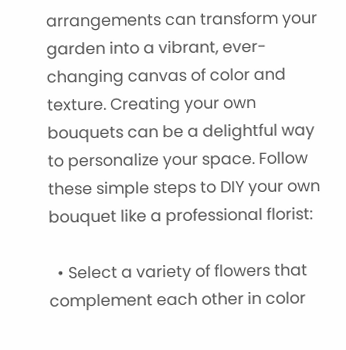arrangements can transform your garden into a vibrant, ever-changing canvas of color and texture. Creating your own bouquets can be a delightful way to personalize your space. Follow these simple steps to DIY your own bouquet like a professional florist:

  • Select a variety of flowers that complement each other in color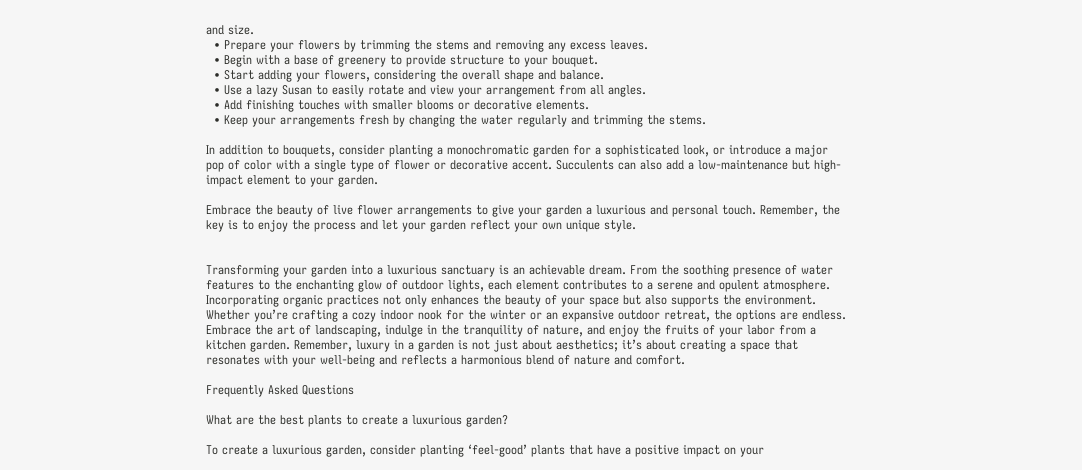and size.
  • Prepare your flowers by trimming the stems and removing any excess leaves.
  • Begin with a base of greenery to provide structure to your bouquet.
  • Start adding your flowers, considering the overall shape and balance.
  • Use a lazy Susan to easily rotate and view your arrangement from all angles.
  • Add finishing touches with smaller blooms or decorative elements.
  • Keep your arrangements fresh by changing the water regularly and trimming the stems.

In addition to bouquets, consider planting a monochromatic garden for a sophisticated look, or introduce a major pop of color with a single type of flower or decorative accent. Succulents can also add a low-maintenance but high-impact element to your garden.

Embrace the beauty of live flower arrangements to give your garden a luxurious and personal touch. Remember, the key is to enjoy the process and let your garden reflect your own unique style.


Transforming your garden into a luxurious sanctuary is an achievable dream. From the soothing presence of water features to the enchanting glow of outdoor lights, each element contributes to a serene and opulent atmosphere. Incorporating organic practices not only enhances the beauty of your space but also supports the environment. Whether you’re crafting a cozy indoor nook for the winter or an expansive outdoor retreat, the options are endless. Embrace the art of landscaping, indulge in the tranquility of nature, and enjoy the fruits of your labor from a kitchen garden. Remember, luxury in a garden is not just about aesthetics; it’s about creating a space that resonates with your well-being and reflects a harmonious blend of nature and comfort.

Frequently Asked Questions

What are the best plants to create a luxurious garden?

To create a luxurious garden, consider planting ‘feel-good’ plants that have a positive impact on your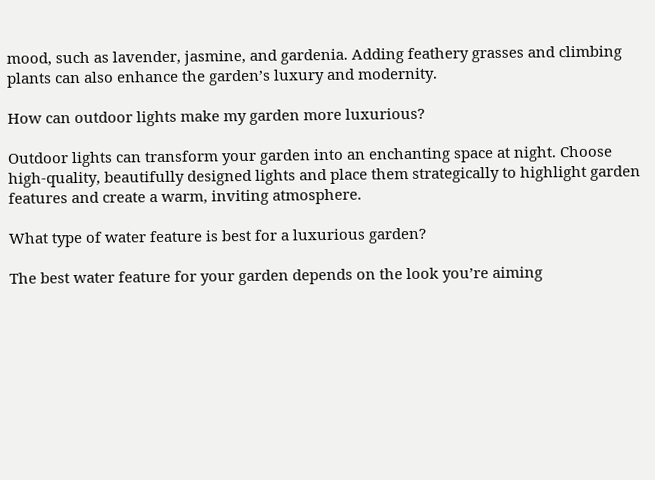mood, such as lavender, jasmine, and gardenia. Adding feathery grasses and climbing plants can also enhance the garden’s luxury and modernity.

How can outdoor lights make my garden more luxurious?

Outdoor lights can transform your garden into an enchanting space at night. Choose high-quality, beautifully designed lights and place them strategically to highlight garden features and create a warm, inviting atmosphere.

What type of water feature is best for a luxurious garden?

The best water feature for your garden depends on the look you’re aiming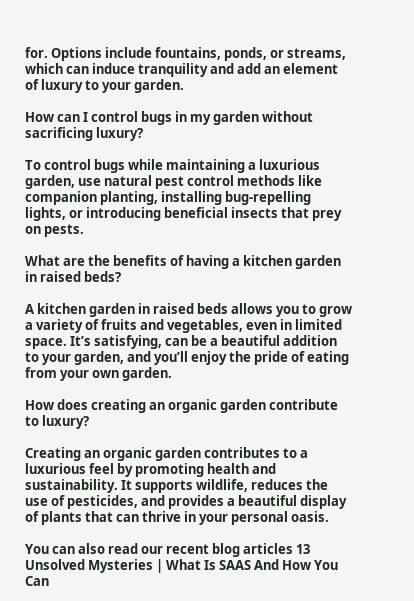for. Options include fountains, ponds, or streams, which can induce tranquility and add an element of luxury to your garden.

How can I control bugs in my garden without sacrificing luxury?

To control bugs while maintaining a luxurious garden, use natural pest control methods like companion planting, installing bug-repelling lights, or introducing beneficial insects that prey on pests.

What are the benefits of having a kitchen garden in raised beds?

A kitchen garden in raised beds allows you to grow a variety of fruits and vegetables, even in limited space. It’s satisfying, can be a beautiful addition to your garden, and you’ll enjoy the pride of eating from your own garden.

How does creating an organic garden contribute to luxury?

Creating an organic garden contributes to a luxurious feel by promoting health and sustainability. It supports wildlife, reduces the use of pesticides, and provides a beautiful display of plants that can thrive in your personal oasis.

You can also read our recent blog articles 13 Unsolved Mysteries | What Is SAAS And How You Can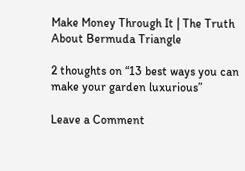Make Money Through It | The Truth About Bermuda Triangle

2 thoughts on “13 best ways you can make your garden luxurious”

Leave a Comment